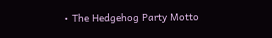• The Hedgehog Party Motto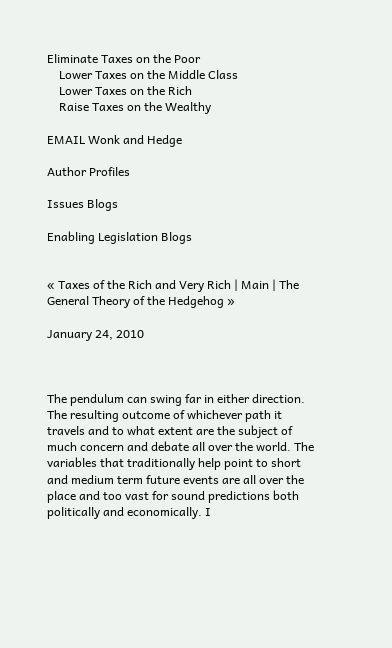Eliminate Taxes on the Poor
    Lower Taxes on the Middle Class
    Lower Taxes on the Rich
    Raise Taxes on the Wealthy

EMAIL Wonk and Hedge

Author Profiles

Issues Blogs

Enabling Legislation Blogs


« Taxes of the Rich and Very Rich | Main | The General Theory of the Hedgehog »

January 24, 2010



The pendulum can swing far in either direction. The resulting outcome of whichever path it travels and to what extent are the subject of much concern and debate all over the world. The variables that traditionally help point to short and medium term future events are all over the place and too vast for sound predictions both politically and economically. I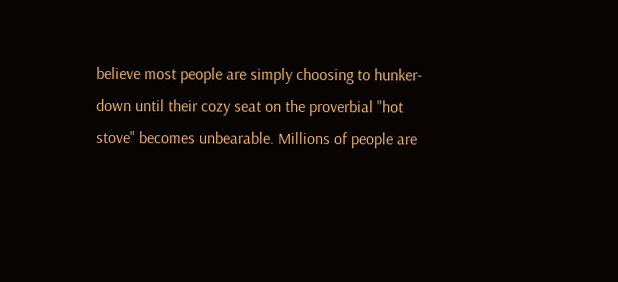believe most people are simply choosing to hunker-down until their cozy seat on the proverbial "hot stove" becomes unbearable. Millions of people are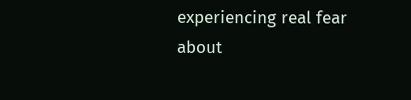experiencing real fear about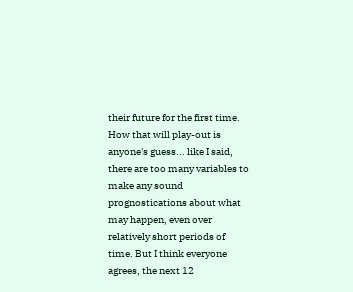their future for the first time. How that will play-out is anyone's guess... like I said, there are too many variables to make any sound prognostications about what may happen, even over relatively short periods of time. But I think everyone agrees, the next 12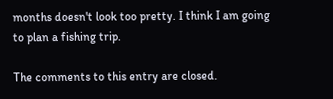months doesn't look too pretty. I think I am going to plan a fishing trip.

The comments to this entry are closed.